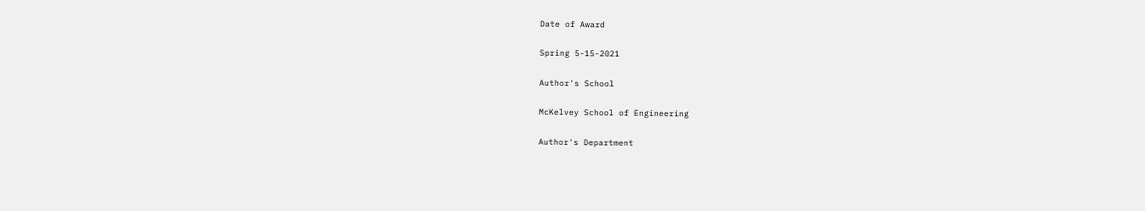Date of Award

Spring 5-15-2021

Author's School

McKelvey School of Engineering

Author's Department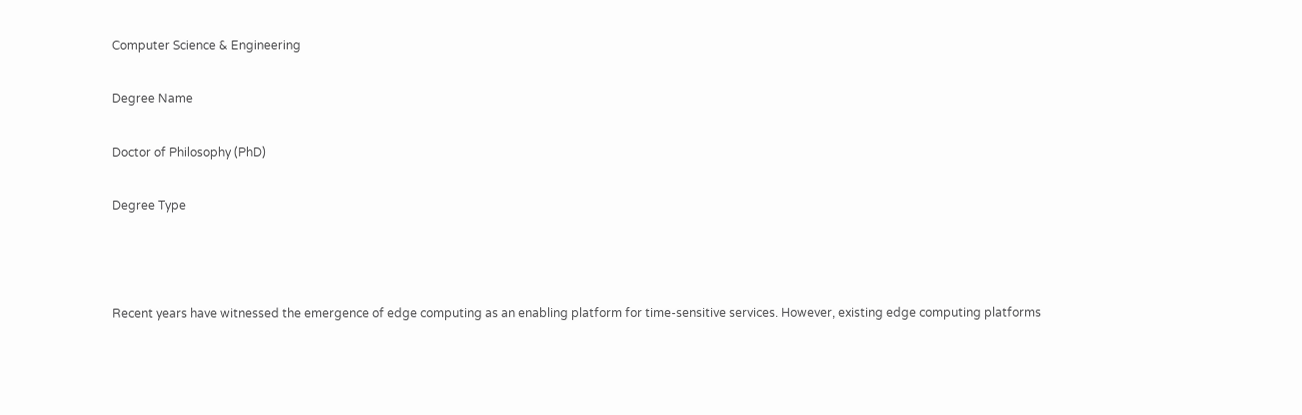Computer Science & Engineering

Degree Name

Doctor of Philosophy (PhD)

Degree Type



Recent years have witnessed the emergence of edge computing as an enabling platform for time-sensitive services. However, existing edge computing platforms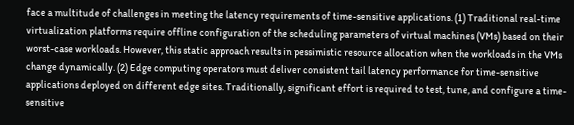face a multitude of challenges in meeting the latency requirements of time-sensitive applications. (1) Traditional real-time virtualization platforms require offline configuration of the scheduling parameters of virtual machines (VMs) based on their worst-case workloads. However, this static approach results in pessimistic resource allocation when the workloads in the VMs change dynamically. (2) Edge computing operators must deliver consistent tail latency performance for time-sensitive applications deployed on different edge sites. Traditionally, significant effort is required to test, tune, and configure a time-sensitive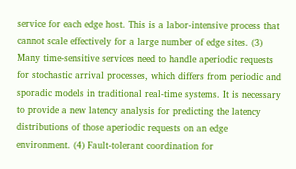service for each edge host. This is a labor-intensive process that cannot scale effectively for a large number of edge sites. (3) Many time-sensitive services need to handle aperiodic requests for stochastic arrival processes, which differs from periodic and sporadic models in traditional real-time systems. It is necessary to provide a new latency analysis for predicting the latency distributions of those aperiodic requests on an edge environment. (4) Fault-tolerant coordination for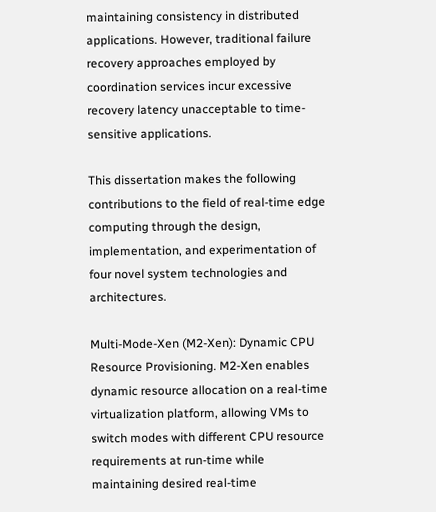maintaining consistency in distributed applications. However, traditional failure recovery approaches employed by coordination services incur excessive recovery latency unacceptable to time-sensitive applications.

This dissertation makes the following contributions to the field of real-time edge computing through the design, implementation, and experimentation of four novel system technologies and architectures.

Multi-Mode-Xen (M2-Xen): Dynamic CPU Resource Provisioning. M2-Xen enables dynamic resource allocation on a real-time virtualization platform, allowing VMs to switch modes with different CPU resource requirements at run-time while maintaining desired real-time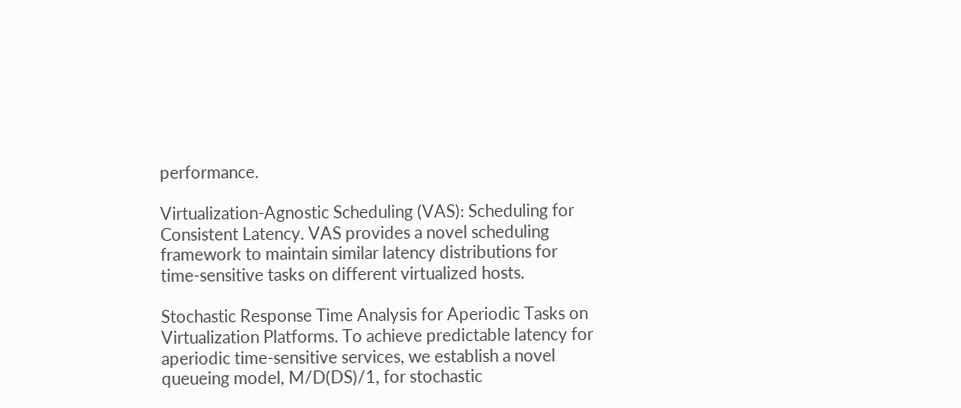performance.

Virtualization-Agnostic Scheduling (VAS): Scheduling for Consistent Latency. VAS provides a novel scheduling framework to maintain similar latency distributions for time-sensitive tasks on different virtualized hosts.

Stochastic Response Time Analysis for Aperiodic Tasks on Virtualization Platforms. To achieve predictable latency for aperiodic time-sensitive services, we establish a novel queueing model, M/D(DS)/1, for stochastic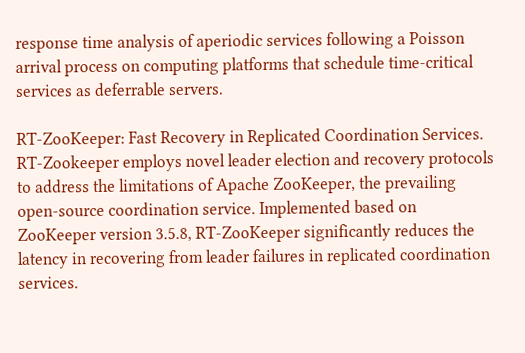response time analysis of aperiodic services following a Poisson arrival process on computing platforms that schedule time-critical services as deferrable servers.

RT-ZooKeeper: Fast Recovery in Replicated Coordination Services. RT-Zookeeper employs novel leader election and recovery protocols to address the limitations of Apache ZooKeeper, the prevailing open-source coordination service. Implemented based on ZooKeeper version 3.5.8, RT-ZooKeeper significantly reduces the latency in recovering from leader failures in replicated coordination services.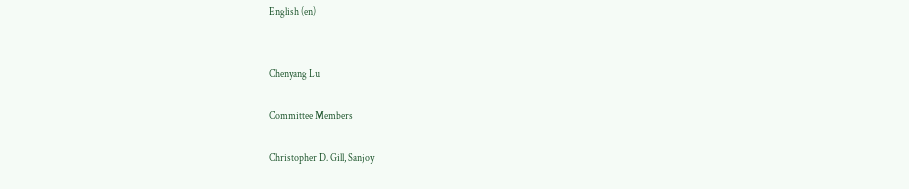English (en)


Chenyang Lu

Committee Members

Christopher D. Gill, Sanjoy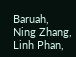Baruah, Ning Zhang, Linh Phan,